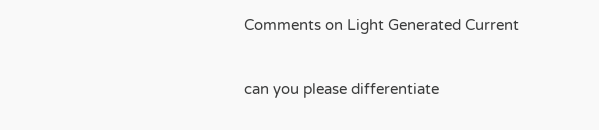Comments on Light Generated Current


can you please differentiate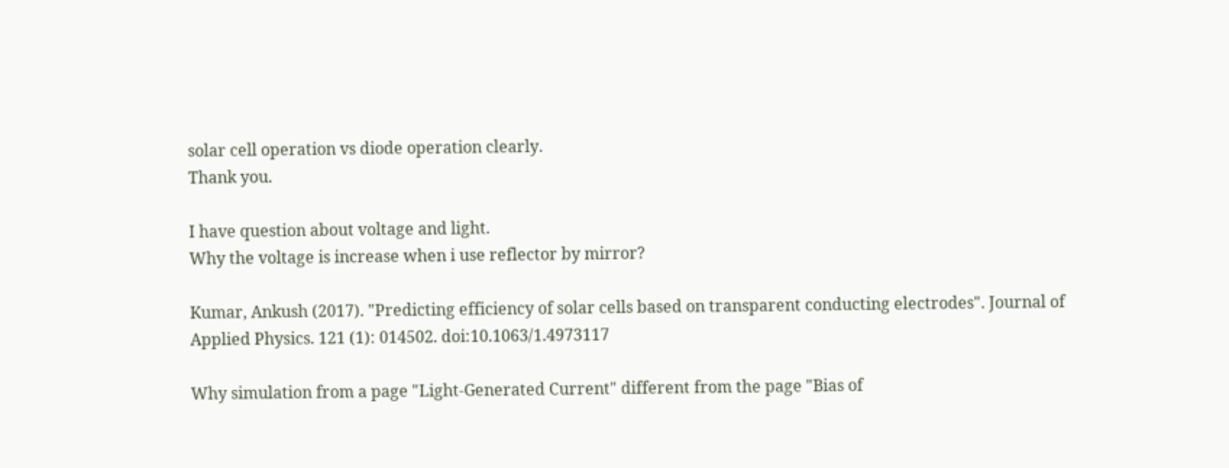solar cell operation vs diode operation clearly.
Thank you.

I have question about voltage and light.
Why the voltage is increase when i use reflector by mirror?

Kumar, Ankush (2017). "Predicting efficiency of solar cells based on transparent conducting electrodes". Journal of Applied Physics. 121 (1): 014502. doi:10.1063/1.4973117

Why simulation from a page "Light-Generated Current" different from the page "Bias of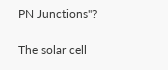PN Junctions"?

The solar cell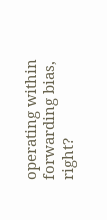operating within forwarding bias, right?